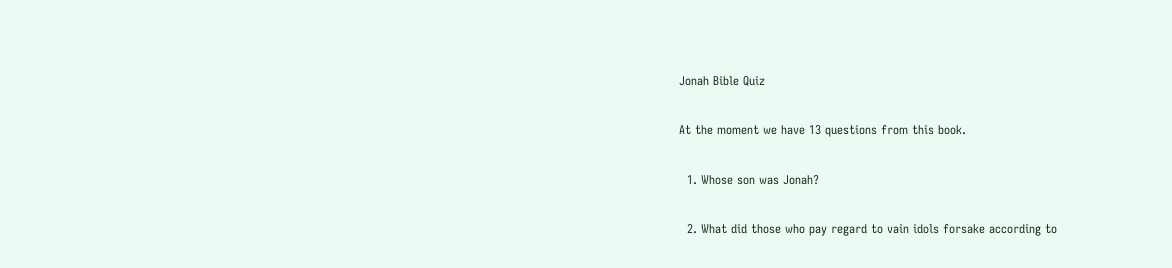Jonah Bible Quiz

At the moment we have 13 questions from this book.

  1. Whose son was Jonah?

  2. What did those who pay regard to vain idols forsake according to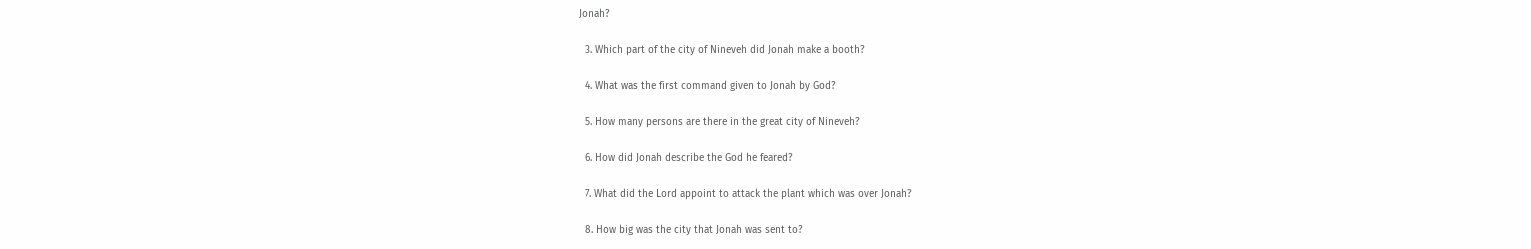Jonah?

  3. Which part of the city of Nineveh did Jonah make a booth?

  4. What was the first command given to Jonah by God?

  5. How many persons are there in the great city of Nineveh?

  6. How did Jonah describe the God he feared?

  7. What did the Lord appoint to attack the plant which was over Jonah?

  8. How big was the city that Jonah was sent to?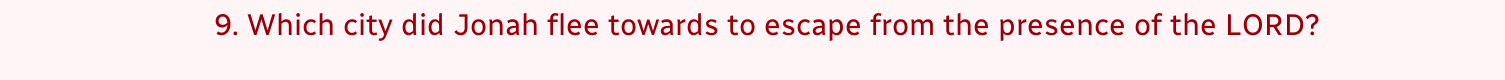9. Which city did Jonah flee towards to escape from the presence of the LORD?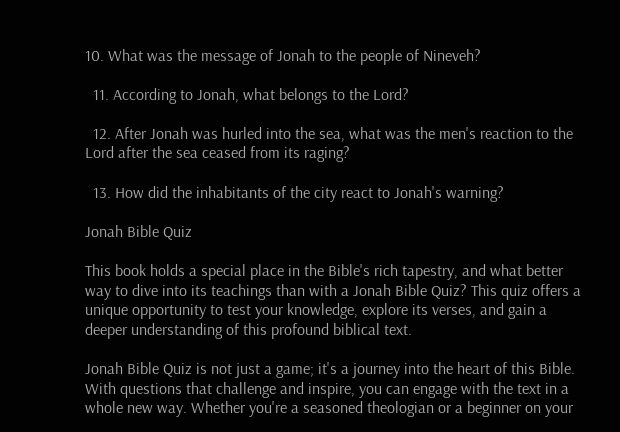10. What was the message of Jonah to the people of Nineveh?

  11. According to Jonah, what belongs to the Lord?

  12. After Jonah was hurled into the sea, what was the men's reaction to the Lord after the sea ceased from its raging?

  13. How did the inhabitants of the city react to Jonah's warning?

Jonah Bible Quiz

This book holds a special place in the Bible's rich tapestry, and what better way to dive into its teachings than with a Jonah Bible Quiz? This quiz offers a unique opportunity to test your knowledge, explore its verses, and gain a deeper understanding of this profound biblical text.

Jonah Bible Quiz is not just a game; it's a journey into the heart of this Bible. With questions that challenge and inspire, you can engage with the text in a whole new way. Whether you're a seasoned theologian or a beginner on your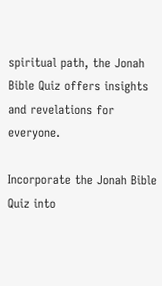spiritual path, the Jonah Bible Quiz offers insights and revelations for everyone.

Incorporate the Jonah Bible Quiz into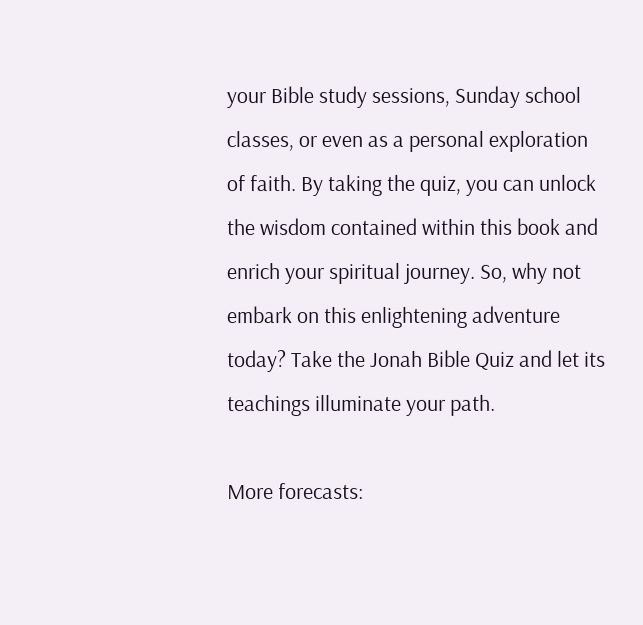your Bible study sessions, Sunday school classes, or even as a personal exploration of faith. By taking the quiz, you can unlock the wisdom contained within this book and enrich your spiritual journey. So, why not embark on this enlightening adventure today? Take the Jonah Bible Quiz and let its teachings illuminate your path.

More forecasts: